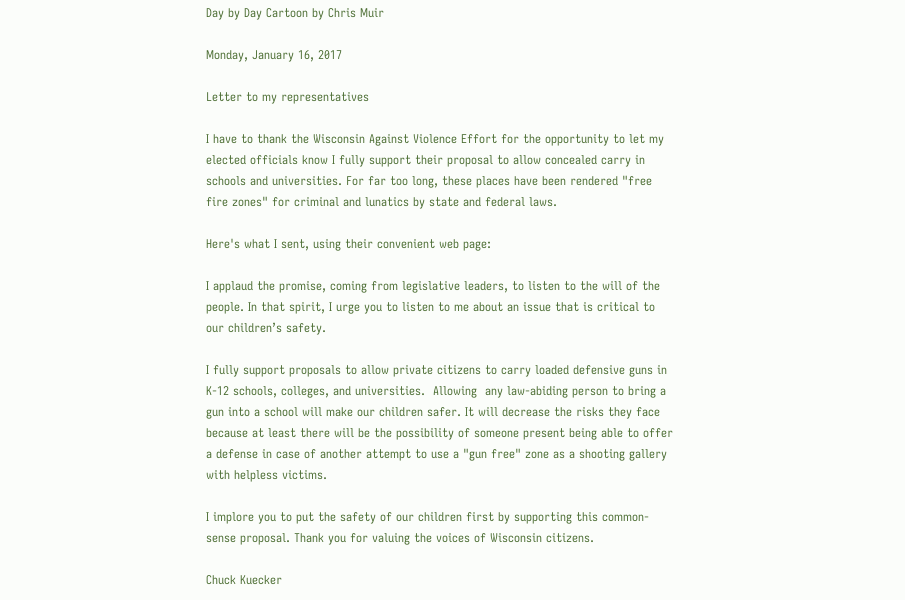Day by Day Cartoon by Chris Muir

Monday, January 16, 2017

Letter to my representatives

I have to thank the Wisconsin Against Violence Effort for the opportunity to let my elected officials know I fully support their proposal to allow concealed carry in schools and universities. For far too long, these places have been rendered "free fire zones" for criminal and lunatics by state and federal laws.

Here's what I sent, using their convenient web page:

I applaud the promise, coming from legislative leaders, to listen to the will of the people. In that spirit, I urge you to listen to me about an issue that is critical to our children’s safety.

I fully support proposals to allow private citizens to carry loaded defensive guns in K-12 schools, colleges, and universities.  Allowing  any law-abiding person to bring a gun into a school will make our children safer. It will decrease the risks they face because at least there will be the possibility of someone present being able to offer a defense in case of another attempt to use a "gun free" zone as a shooting gallery with helpless victims.

I implore you to put the safety of our children first by supporting this common-sense proposal. Thank you for valuing the voices of Wisconsin citizens.

Chuck Kuecker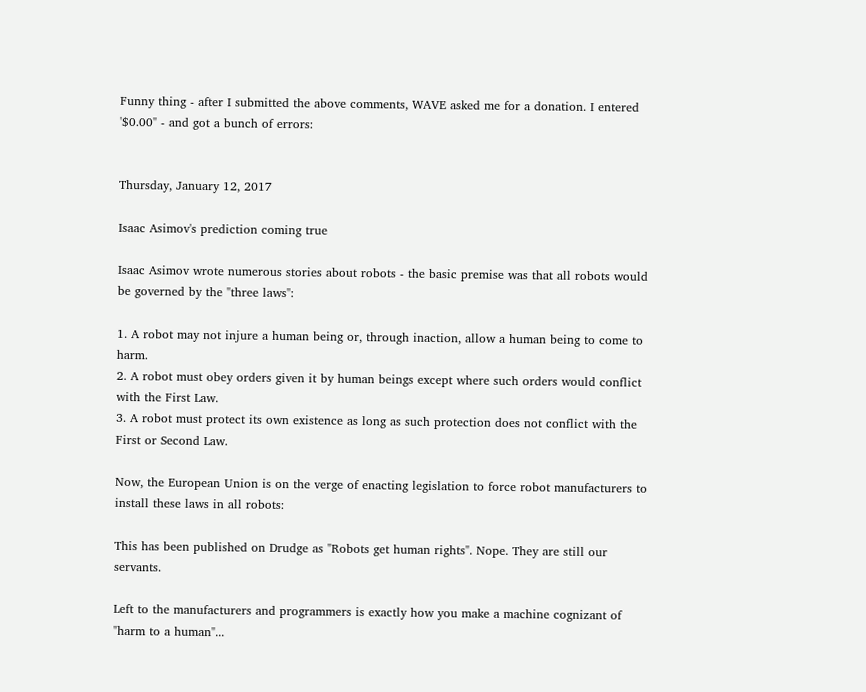Funny thing - after I submitted the above comments, WAVE asked me for a donation. I entered '$0.00" - and got a bunch of errors:


Thursday, January 12, 2017

Isaac Asimov's prediction coming true

Isaac Asimov wrote numerous stories about robots - the basic premise was that all robots would be governed by the "three laws":

1. A robot may not injure a human being or, through inaction, allow a human being to come to harm.
2. A robot must obey orders given it by human beings except where such orders would conflict with the First Law.
3. A robot must protect its own existence as long as such protection does not conflict with the First or Second Law.

Now, the European Union is on the verge of enacting legislation to force robot manufacturers to install these laws in all robots:

This has been published on Drudge as "Robots get human rights". Nope. They are still our servants.

Left to the manufacturers and programmers is exactly how you make a machine cognizant of "harm to a human"...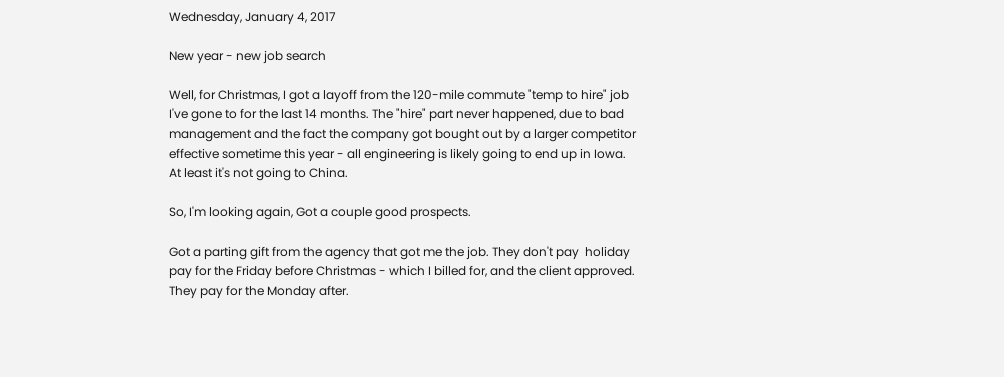Wednesday, January 4, 2017

New year - new job search

Well, for Christmas, I got a layoff from the 120-mile commute "temp to hire" job I've gone to for the last 14 months. The "hire" part never happened, due to bad management and the fact the company got bought out by a larger competitor effective sometime this year - all engineering is likely going to end up in Iowa. At least it's not going to China.

So, I'm looking again, Got a couple good prospects.

Got a parting gift from the agency that got me the job. They don't pay  holiday pay for the Friday before Christmas - which I billed for, and the client approved. They pay for the Monday after.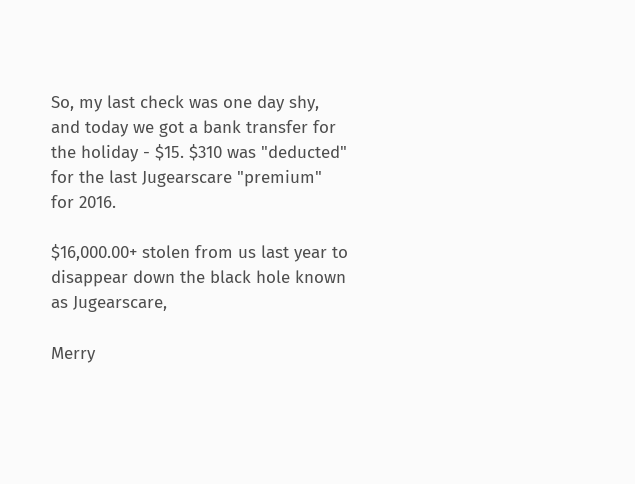So, my last check was one day shy, and today we got a bank transfer for the holiday - $15. $310 was "deducted" for the last Jugearscare "premium" for 2016.

$16,000.00+ stolen from us last year to disappear down the black hole known as Jugearscare,

Merry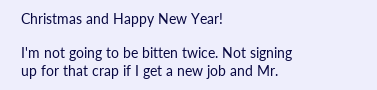Christmas and Happy New Year!

I'm not going to be bitten twice. Not signing up for that crap if I get a new job and Mr.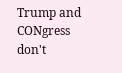Trump and CONgress don't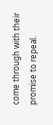come through with their promise to repeal.